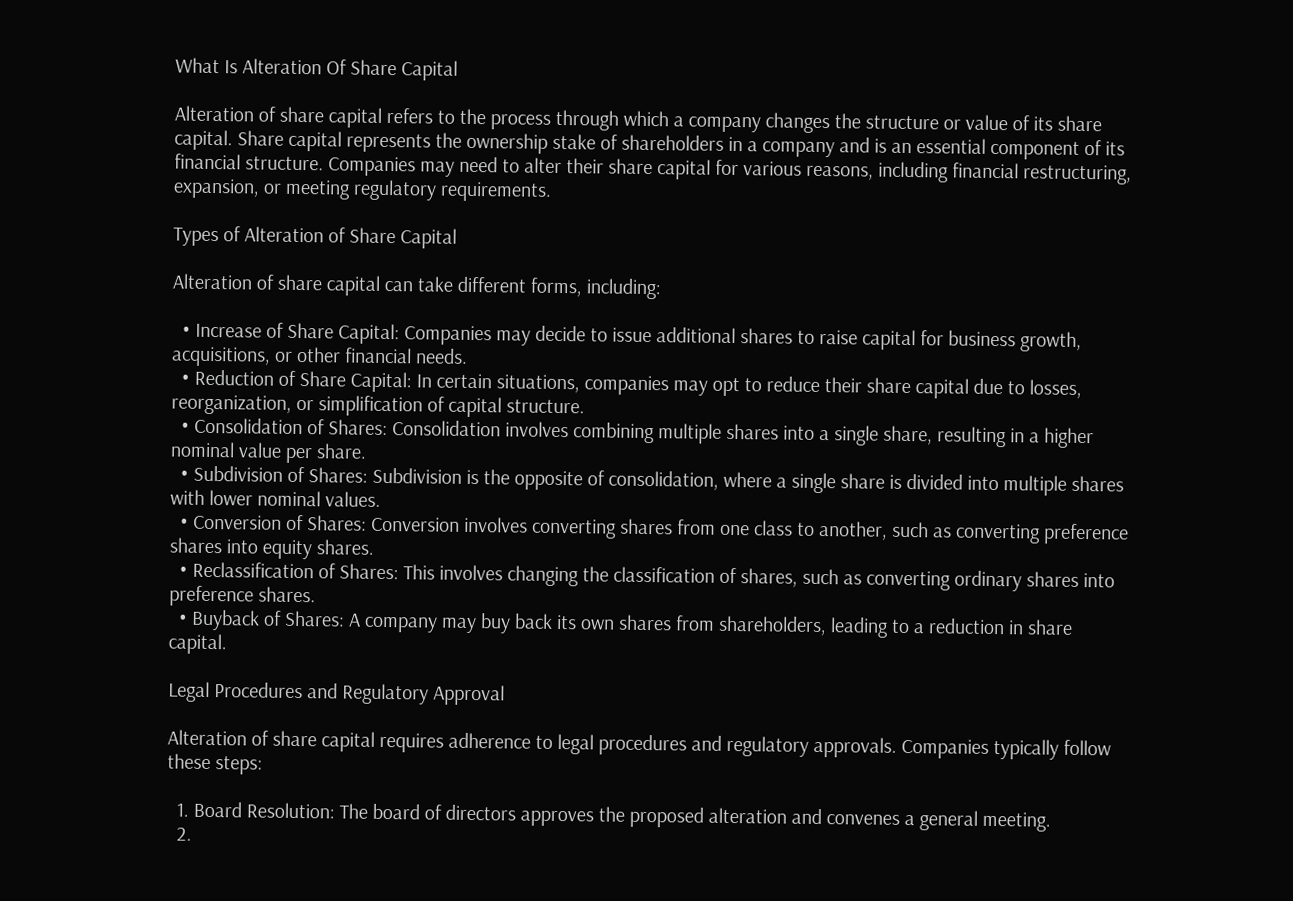What Is Alteration Of Share Capital

Alteration of share capital refers to the process through which a company changes the structure or value of its share capital. Share capital represents the ownership stake of shareholders in a company and is an essential component of its financial structure. Companies may need to alter their share capital for various reasons, including financial restructuring, expansion, or meeting regulatory requirements.

Types of Alteration of Share Capital

Alteration of share capital can take different forms, including:

  • Increase of Share Capital: Companies may decide to issue additional shares to raise capital for business growth, acquisitions, or other financial needs.
  • Reduction of Share Capital: In certain situations, companies may opt to reduce their share capital due to losses, reorganization, or simplification of capital structure.
  • Consolidation of Shares: Consolidation involves combining multiple shares into a single share, resulting in a higher nominal value per share.
  • Subdivision of Shares: Subdivision is the opposite of consolidation, where a single share is divided into multiple shares with lower nominal values.
  • Conversion of Shares: Conversion involves converting shares from one class to another, such as converting preference shares into equity shares.
  • Reclassification of Shares: This involves changing the classification of shares, such as converting ordinary shares into preference shares.
  • Buyback of Shares: A company may buy back its own shares from shareholders, leading to a reduction in share capital.

Legal Procedures and Regulatory Approval

Alteration of share capital requires adherence to legal procedures and regulatory approvals. Companies typically follow these steps:

  1. Board Resolution: The board of directors approves the proposed alteration and convenes a general meeting.
  2.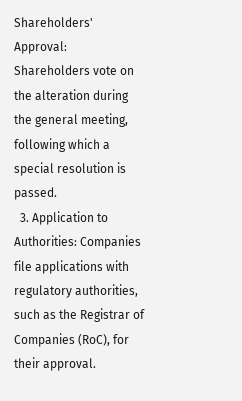Shareholders' Approval: Shareholders vote on the alteration during the general meeting, following which a special resolution is passed.
  3. Application to Authorities: Companies file applications with regulatory authorities, such as the Registrar of Companies (RoC), for their approval.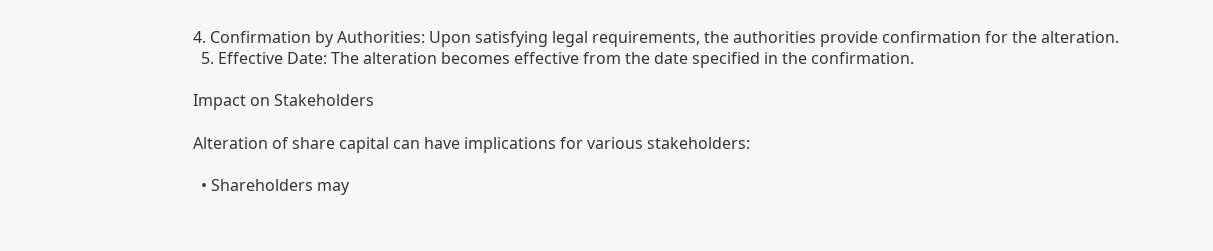4. Confirmation by Authorities: Upon satisfying legal requirements, the authorities provide confirmation for the alteration.
  5. Effective Date: The alteration becomes effective from the date specified in the confirmation.

Impact on Stakeholders

Alteration of share capital can have implications for various stakeholders:

  • Shareholders may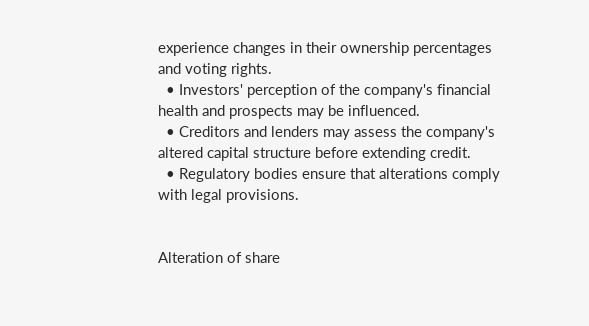experience changes in their ownership percentages and voting rights.
  • Investors' perception of the company's financial health and prospects may be influenced.
  • Creditors and lenders may assess the company's altered capital structure before extending credit.
  • Regulatory bodies ensure that alterations comply with legal provisions.


Alteration of share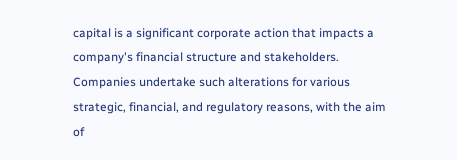capital is a significant corporate action that impacts a company's financial structure and stakeholders. Companies undertake such alterations for various strategic, financial, and regulatory reasons, with the aim of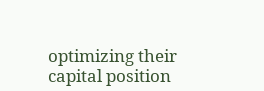optimizing their capital position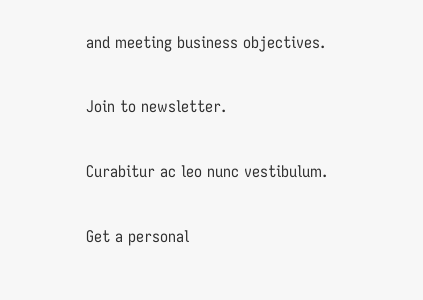and meeting business objectives.

Join to newsletter.

Curabitur ac leo nunc vestibulum.

Get a personal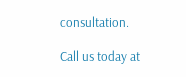consultation.

Call us today at